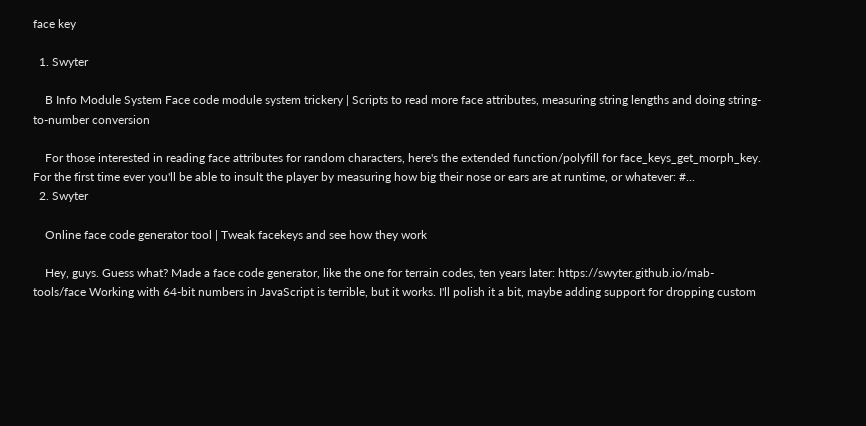face key

  1. Swyter

    B Info Module System Face code module system trickery | Scripts to read more face attributes, measuring string lengths and doing string-to-number conversion

    For those interested in reading face attributes for random characters, here's the extended function/polyfill for face_keys_get_morph_key. For the first time ever you'll be able to insult the player by measuring how big their nose or ears are at runtime, or whatever: #...
  2. Swyter

    Online face code generator tool | Tweak facekeys and see how they work

    Hey, guys. Guess what? Made a face code generator, like the one for terrain codes, ten years later: https://swyter.github.io/mab-tools/face Working with 64-bit numbers in JavaScript is terrible, but it works. I'll polish it a bit, maybe adding support for dropping custom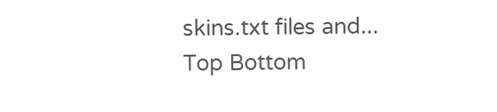skins.txt files and...
Top Bottom